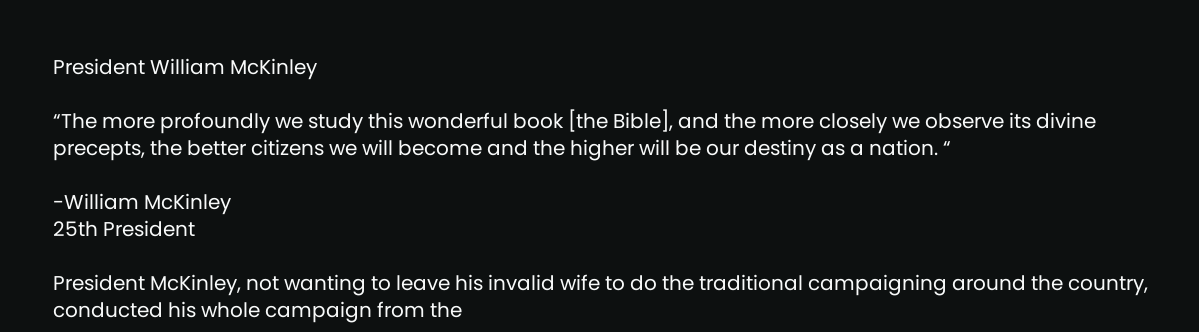President William McKinley

“The more profoundly we study this wonderful book [the Bible], and the more closely we observe its divine precepts, the better citizens we will become and the higher will be our destiny as a nation. “

-William McKinley
25th President

President McKinley, not wanting to leave his invalid wife to do the traditional campaigning around the country, conducted his whole campaign from the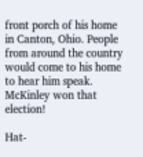front porch of his home in Canton, Ohio. People from around the country would come to his home to hear him speak. McKinley won that election!

Hat-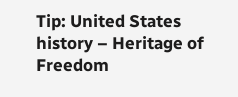Tip: United States history – Heritage of Freedom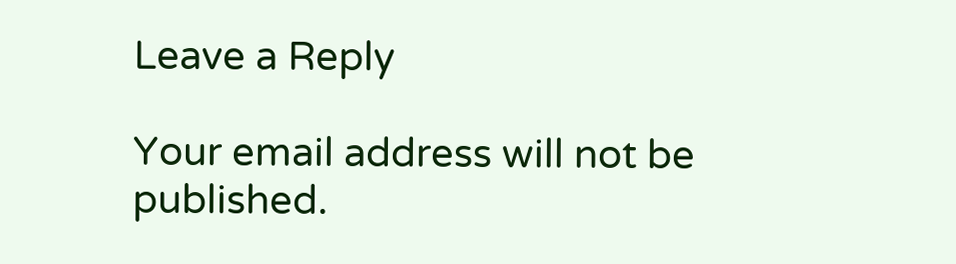Leave a Reply

Your email address will not be published.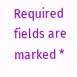Required fields are marked *